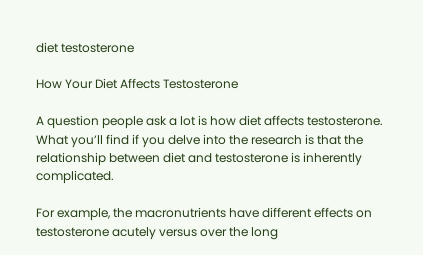diet testosterone

How Your Diet Affects Testosterone

A question people ask a lot is how diet affects testosterone. What you’ll find if you delve into the research is that the relationship between diet and testosterone is inherently complicated.

For example, the macronutrients have different effects on testosterone acutely versus over the long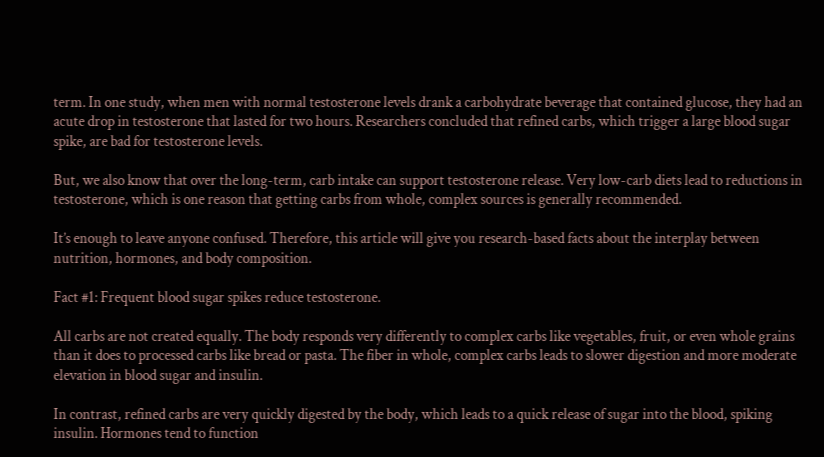term. In one study, when men with normal testosterone levels drank a carbohydrate beverage that contained glucose, they had an acute drop in testosterone that lasted for two hours. Researchers concluded that refined carbs, which trigger a large blood sugar spike, are bad for testosterone levels.

But, we also know that over the long-term, carb intake can support testosterone release. Very low-carb diets lead to reductions in testosterone, which is one reason that getting carbs from whole, complex sources is generally recommended.

It’s enough to leave anyone confused. Therefore, this article will give you research-based facts about the interplay between nutrition, hormones, and body composition.

Fact #1: Frequent blood sugar spikes reduce testosterone.

All carbs are not created equally. The body responds very differently to complex carbs like vegetables, fruit, or even whole grains than it does to processed carbs like bread or pasta. The fiber in whole, complex carbs leads to slower digestion and more moderate elevation in blood sugar and insulin.

In contrast, refined carbs are very quickly digested by the body, which leads to a quick release of sugar into the blood, spiking insulin. Hormones tend to function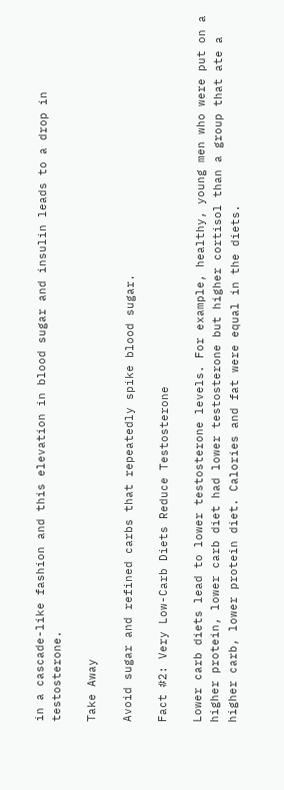in a cascade-like fashion and this elevation in blood sugar and insulin leads to a drop in testosterone.

Take Away

Avoid sugar and refined carbs that repeatedly spike blood sugar.

Fact #2: Very Low-Carb Diets Reduce Testosterone

Lower carb diets lead to lower testosterone levels. For example, healthy, young men who were put on a higher protein, lower carb diet had lower testosterone but higher cortisol than a group that ate a higher carb, lower protein diet. Calories and fat were equal in the diets.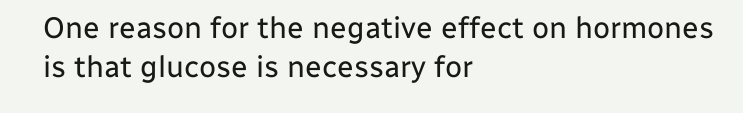One reason for the negative effect on hormones is that glucose is necessary for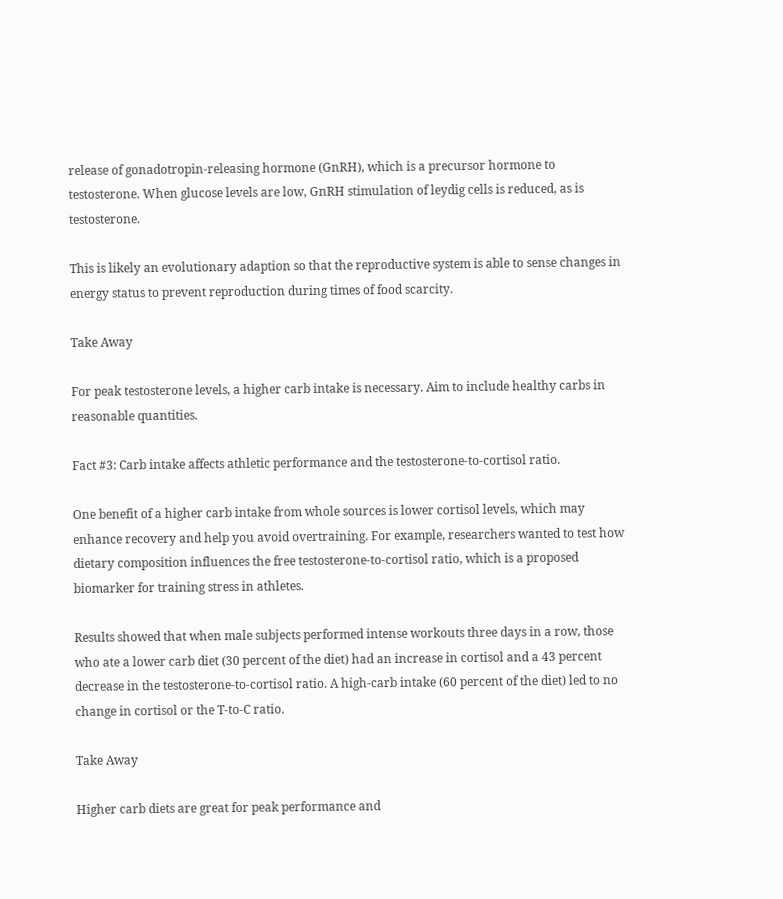release of gonadotropin-releasing hormone (GnRH), which is a precursor hormone to testosterone. When glucose levels are low, GnRH stimulation of leydig cells is reduced, as is testosterone.

This is likely an evolutionary adaption so that the reproductive system is able to sense changes in energy status to prevent reproduction during times of food scarcity.

Take Away

For peak testosterone levels, a higher carb intake is necessary. Aim to include healthy carbs in reasonable quantities.

Fact #3: Carb intake affects athletic performance and the testosterone-to-cortisol ratio.

One benefit of a higher carb intake from whole sources is lower cortisol levels, which may enhance recovery and help you avoid overtraining. For example, researchers wanted to test how dietary composition influences the free testosterone-to-cortisol ratio, which is a proposed biomarker for training stress in athletes.

Results showed that when male subjects performed intense workouts three days in a row, those who ate a lower carb diet (30 percent of the diet) had an increase in cortisol and a 43 percent decrease in the testosterone-to-cortisol ratio. A high-carb intake (60 percent of the diet) led to no change in cortisol or the T-to-C ratio.

Take Away

Higher carb diets are great for peak performance and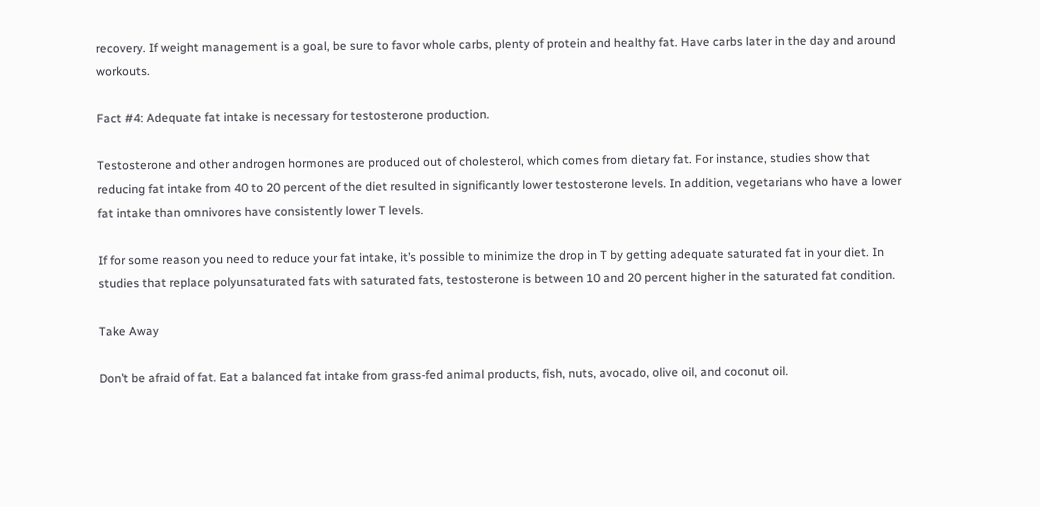recovery. If weight management is a goal, be sure to favor whole carbs, plenty of protein and healthy fat. Have carbs later in the day and around workouts.

Fact #4: Adequate fat intake is necessary for testosterone production.

Testosterone and other androgen hormones are produced out of cholesterol, which comes from dietary fat. For instance, studies show that reducing fat intake from 40 to 20 percent of the diet resulted in significantly lower testosterone levels. In addition, vegetarians who have a lower fat intake than omnivores have consistently lower T levels.

If for some reason you need to reduce your fat intake, it’s possible to minimize the drop in T by getting adequate saturated fat in your diet. In studies that replace polyunsaturated fats with saturated fats, testosterone is between 10 and 20 percent higher in the saturated fat condition.

Take Away

Don’t be afraid of fat. Eat a balanced fat intake from grass-fed animal products, fish, nuts, avocado, olive oil, and coconut oil.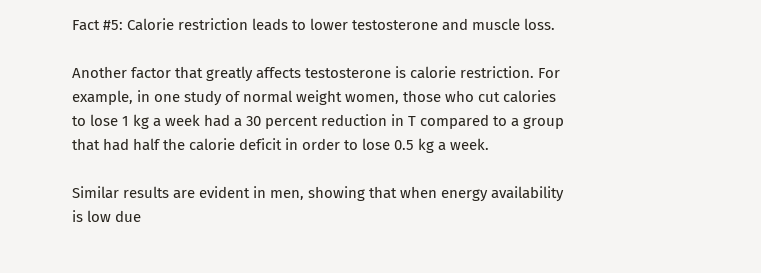Fact #5: Calorie restriction leads to lower testosterone and muscle loss.

Another factor that greatly affects testosterone is calorie restriction. For example, in one study of normal weight women, those who cut calories to lose 1 kg a week had a 30 percent reduction in T compared to a group that had half the calorie deficit in order to lose 0.5 kg a week.

Similar results are evident in men, showing that when energy availability is low due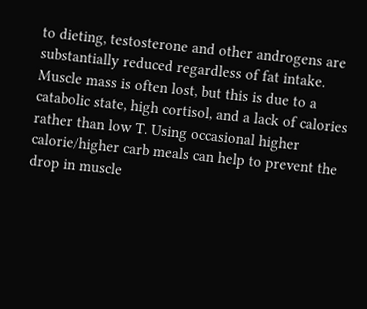to dieting, testosterone and other androgens are substantially reduced regardless of fat intake. Muscle mass is often lost, but this is due to a catabolic state, high cortisol, and a lack of calories rather than low T. Using occasional higher calorie/higher carb meals can help to prevent the drop in muscle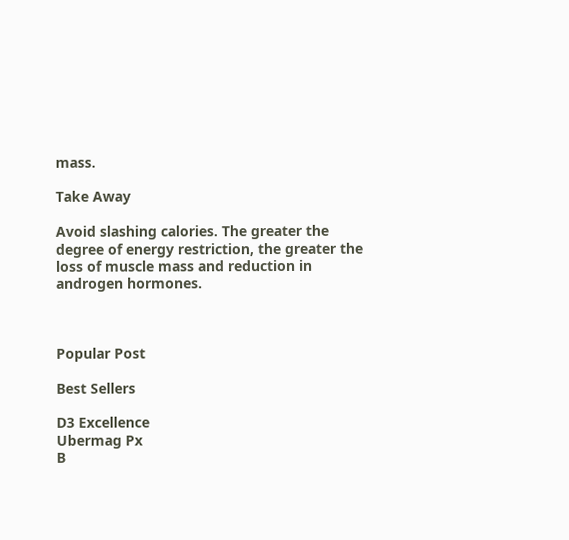mass.

Take Away

Avoid slashing calories. The greater the degree of energy restriction, the greater the loss of muscle mass and reduction in androgen hormones.



Popular Post

Best Sellers

D3 Excellence
Ubermag Px
B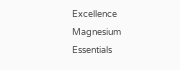Excellence
Magnesium Essentials